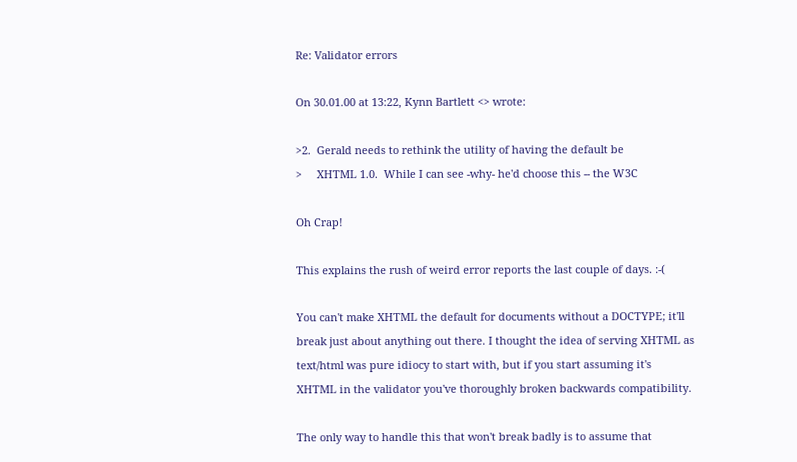Re: Validator errors

On 30.01.00 at 13:22, Kynn Bartlett <> wrote:

>2.  Gerald needs to rethink the utility of having the default be
>     XHTML 1.0.  While I can see -why- he'd choose this -- the W3C

Oh Crap!

This explains the rush of weird error reports the last couple of days. :-(

You can't make XHTML the default for documents without a DOCTYPE; it'll
break just about anything out there. I thought the idea of serving XHTML as
text/html was pure idiocy to start with, but if you start assuming it's
XHTML in the validator you've thoroughly broken backwards compatibility.

The only way to handle this that won't break badly is to assume that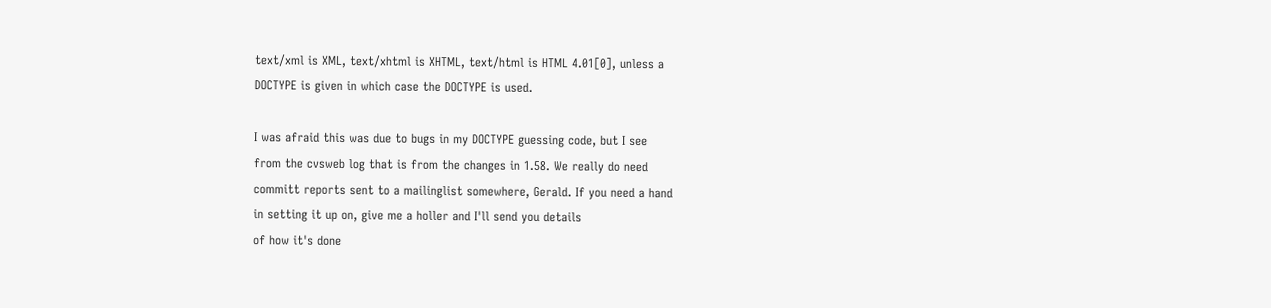text/xml is XML, text/xhtml is XHTML, text/html is HTML 4.01[0], unless a
DOCTYPE is given in which case the DOCTYPE is used.

I was afraid this was due to bugs in my DOCTYPE guessing code, but I see
from the cvsweb log that is from the changes in 1.58. We really do need
committ reports sent to a mailinglist somewhere, Gerald. If you need a hand
in setting it up on, give me a holler and I'll send you details
of how it's done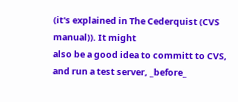(it's explained in The Cederquist (CVS manual)). It might
also be a good idea to committ to CVS, and run a test server, _before_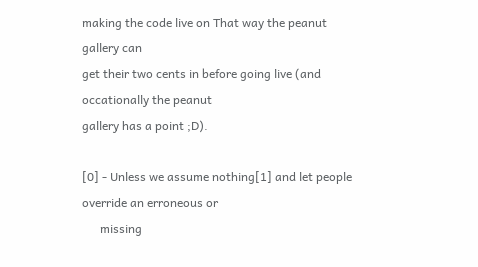making the code live on That way the peanut gallery can
get their two cents in before going live (and occationally the peanut
gallery has a point ;D).

[0] - Unless we assume nothing[1] and let people override an erroneous or
      missing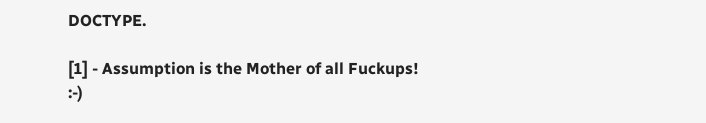DOCTYPE.

[1] - Assumption is the Mother of all Fuckups! :-)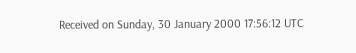Received on Sunday, 30 January 2000 17:56:12 UTC